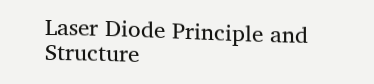Laser Diode Principle and Structure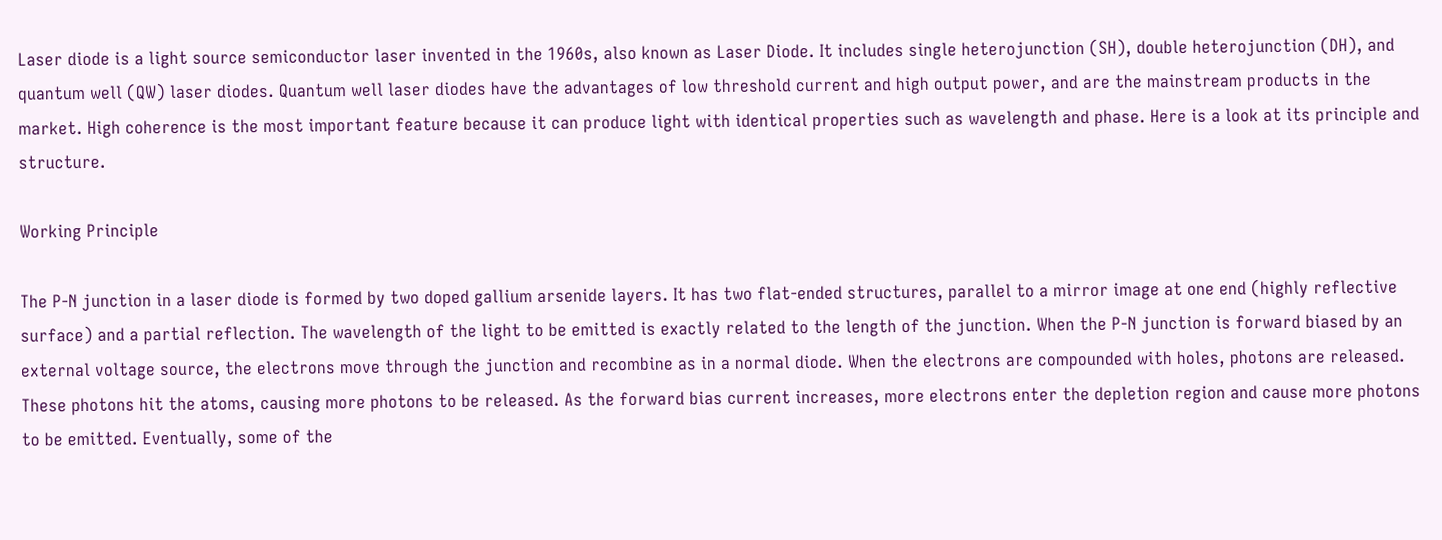Laser diode is a light source semiconductor laser invented in the 1960s, also known as Laser Diode. It includes single heterojunction (SH), double heterojunction (DH), and quantum well (QW) laser diodes. Quantum well laser diodes have the advantages of low threshold current and high output power, and are the mainstream products in the market. High coherence is the most important feature because it can produce light with identical properties such as wavelength and phase. Here is a look at its principle and structure.

Working Principle

The P-N junction in a laser diode is formed by two doped gallium arsenide layers. It has two flat-ended structures, parallel to a mirror image at one end (highly reflective surface) and a partial reflection. The wavelength of the light to be emitted is exactly related to the length of the junction. When the P-N junction is forward biased by an external voltage source, the electrons move through the junction and recombine as in a normal diode. When the electrons are compounded with holes, photons are released. These photons hit the atoms, causing more photons to be released. As the forward bias current increases, more electrons enter the depletion region and cause more photons to be emitted. Eventually, some of the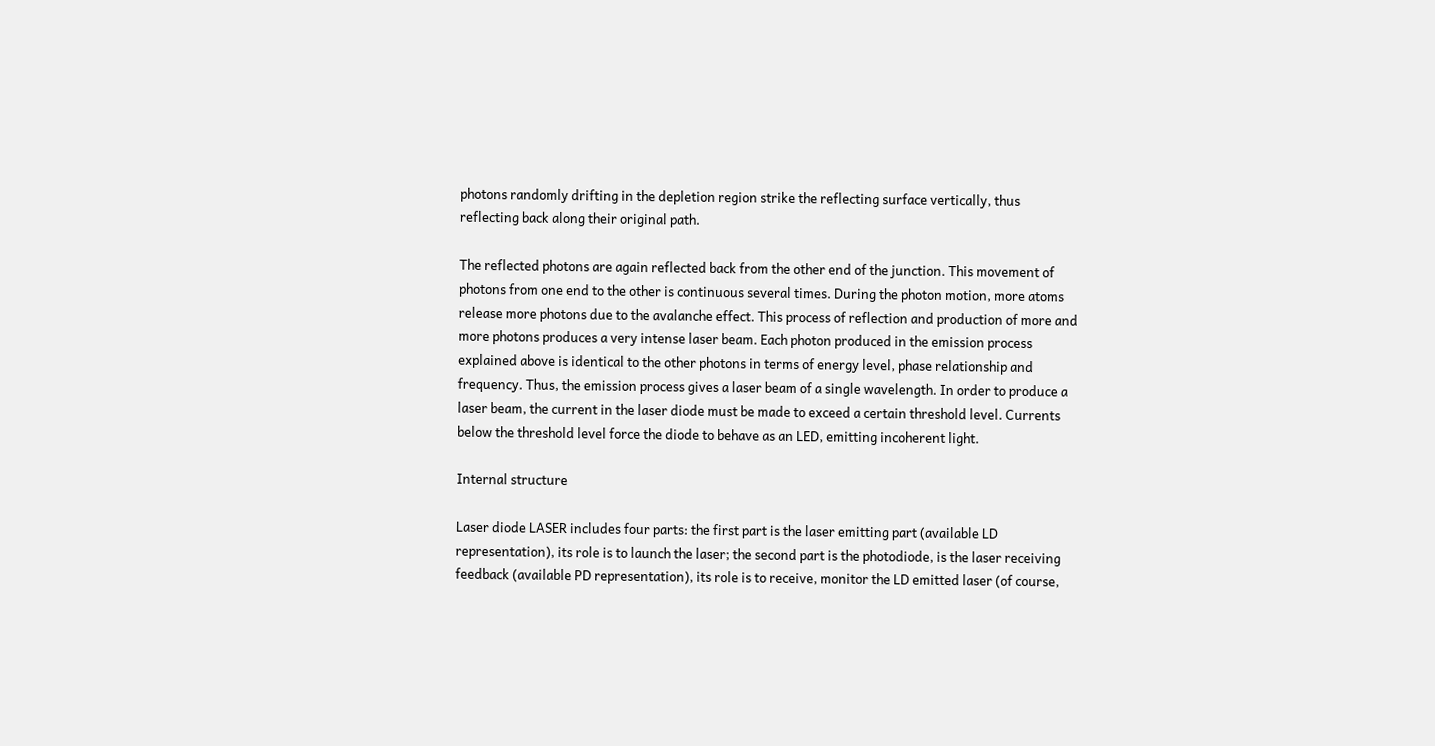photons randomly drifting in the depletion region strike the reflecting surface vertically, thus reflecting back along their original path.

The reflected photons are again reflected back from the other end of the junction. This movement of photons from one end to the other is continuous several times. During the photon motion, more atoms release more photons due to the avalanche effect. This process of reflection and production of more and more photons produces a very intense laser beam. Each photon produced in the emission process explained above is identical to the other photons in terms of energy level, phase relationship and frequency. Thus, the emission process gives a laser beam of a single wavelength. In order to produce a laser beam, the current in the laser diode must be made to exceed a certain threshold level. Currents below the threshold level force the diode to behave as an LED, emitting incoherent light.

Internal structure

Laser diode LASER includes four parts: the first part is the laser emitting part (available LD representation), its role is to launch the laser; the second part is the photodiode, is the laser receiving feedback (available PD representation), its role is to receive, monitor the LD emitted laser (of course,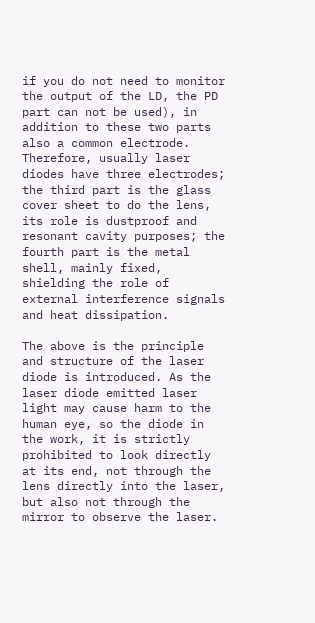if you do not need to monitor the output of the LD, the PD part can not be used), in addition to these two parts also a common electrode. Therefore, usually laser diodes have three electrodes; the third part is the glass cover sheet to do the lens, its role is dustproof and resonant cavity purposes; the fourth part is the metal shell, mainly fixed, shielding the role of external interference signals and heat dissipation.

The above is the principle and structure of the laser diode is introduced. As the laser diode emitted laser light may cause harm to the human eye, so the diode in the work, it is strictly prohibited to look directly at its end, not through the lens directly into the laser, but also not through the mirror to observe the laser.